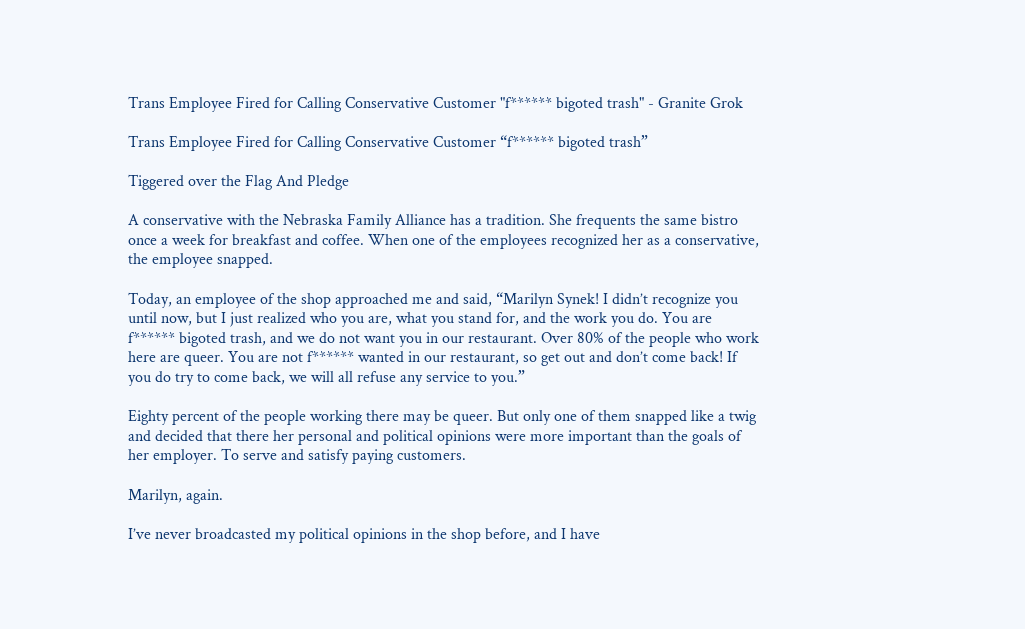Trans Employee Fired for Calling Conservative Customer "f****** bigoted trash" - Granite Grok

Trans Employee Fired for Calling Conservative Customer “f****** bigoted trash”

Tiggered over the Flag And Pledge

A conservative with the Nebraska Family Alliance has a tradition. She frequents the same bistro once a week for breakfast and coffee. When one of the employees recognized her as a conservative, the employee snapped.

Today, an employee of the shop approached me and said, “Marilyn Synek! I didn’t recognize you until now, but I just realized who you are, what you stand for, and the work you do. You are f****** bigoted trash, and we do not want you in our restaurant. Over 80% of the people who work here are queer. You are not f****** wanted in our restaurant, so get out and don’t come back! If you do try to come back, we will all refuse any service to you.”

Eighty percent of the people working there may be queer. But only one of them snapped like a twig and decided that there her personal and political opinions were more important than the goals of her employer. To serve and satisfy paying customers.

Marilyn, again.

I’ve never broadcasted my political opinions in the shop before, and I have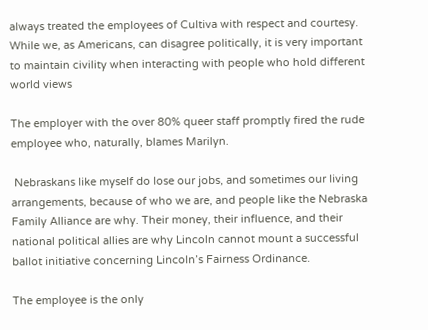always treated the employees of Cultiva with respect and courtesy. While we, as Americans, can disagree politically, it is very important to maintain civility when interacting with people who hold different world views

The employer with the over 80% queer staff promptly fired the rude employee who, naturally, blames Marilyn.

 Nebraskans like myself do lose our jobs, and sometimes our living arrangements, because of who we are, and people like the Nebraska Family Alliance are why. Their money, their influence, and their national political allies are why Lincoln cannot mount a successful ballot initiative concerning Lincoln’s Fairness Ordinance.

The employee is the only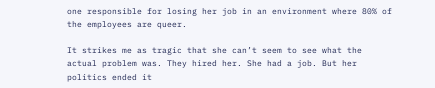one responsible for losing her job in an environment where 80% of the employees are queer.

It strikes me as tragic that she can’t seem to see what the actual problem was. They hired her. She had a job. But her politics ended it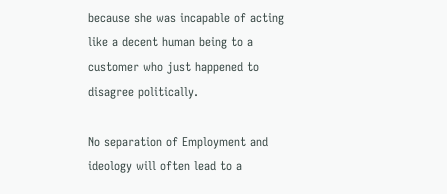because she was incapable of acting like a decent human being to a customer who just happened to disagree politically.

No separation of Employment and ideology will often lead to a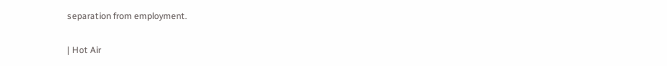separation from employment.

| Hot Air